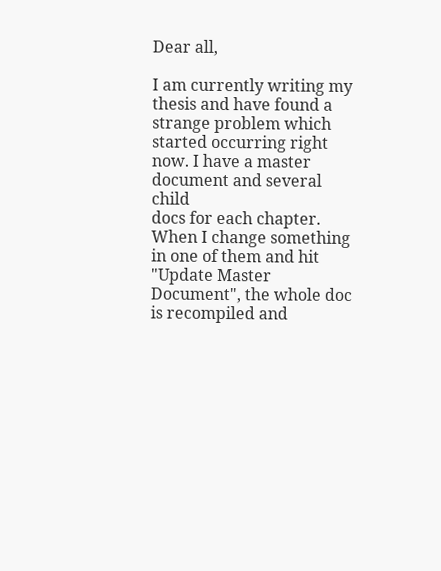Dear all,

I am currently writing my thesis and have found a strange problem which
started occurring right now. I have a master document and several child
docs for each chapter. When I change something in one of them and hit
"Update Master Document", the whole doc is recompiled and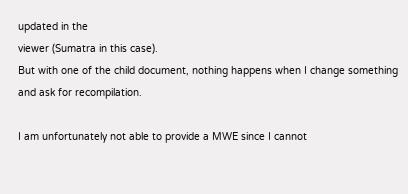updated in the
viewer (Sumatra in this case).
But with one of the child document, nothing happens when I change something
and ask for recompilation.

I am unfortunately not able to provide a MWE since I cannot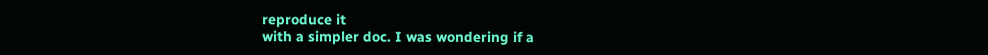reproduce it
with a simpler doc. I was wondering if a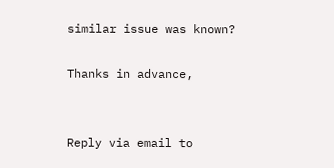similar issue was known?

Thanks in advance,


Reply via email to